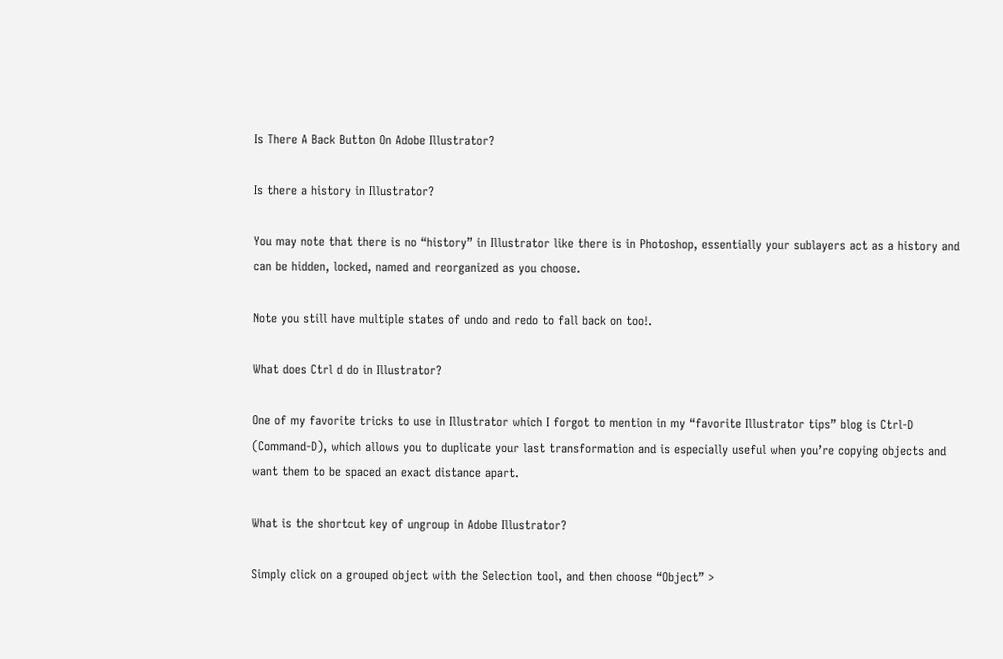Is There A Back Button On Adobe Illustrator?

Is there a history in Illustrator?

You may note that there is no “history” in Illustrator like there is in Photoshop, essentially your sublayers act as a history and can be hidden, locked, named and reorganized as you choose.

Note you still have multiple states of undo and redo to fall back on too!.

What does Ctrl d do in Illustrator?

One of my favorite tricks to use in Illustrator which I forgot to mention in my “favorite Illustrator tips” blog is Ctrl-D (Command-D), which allows you to duplicate your last transformation and is especially useful when you’re copying objects and want them to be spaced an exact distance apart.

What is the shortcut key of ungroup in Adobe Illustrator?

Simply click on a grouped object with the Selection tool, and then choose “Object” >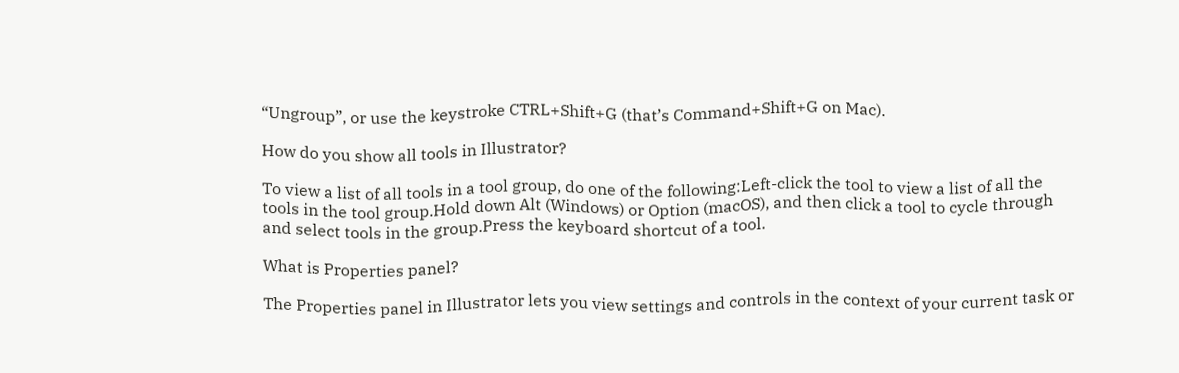“Ungroup”, or use the keystroke CTRL+Shift+G (that’s Command+Shift+G on Mac).

How do you show all tools in Illustrator?

To view a list of all tools in a tool group, do one of the following:Left-click the tool to view a list of all the tools in the tool group.Hold down Alt (Windows) or Option (macOS), and then click a tool to cycle through and select tools in the group.Press the keyboard shortcut of a tool.

What is Properties panel?

The Properties panel in Illustrator lets you view settings and controls in the context of your current task or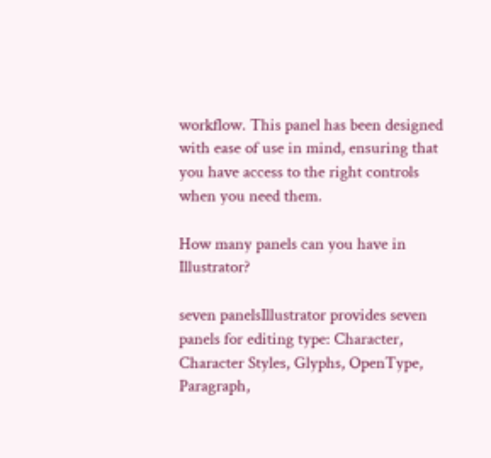workflow. This panel has been designed with ease of use in mind, ensuring that you have access to the right controls when you need them.

How many panels can you have in Illustrator?

seven panelsIllustrator provides seven panels for editing type: Character, Character Styles, Glyphs, OpenType, Paragraph,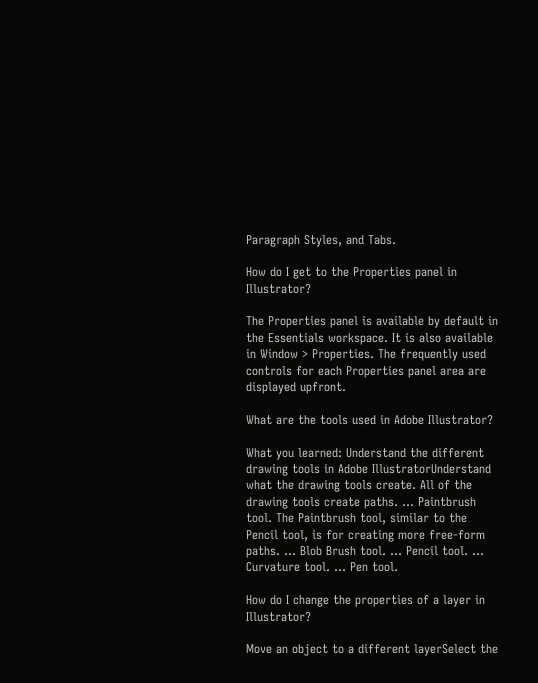Paragraph Styles, and Tabs.

How do I get to the Properties panel in Illustrator?

The Properties panel is available by default in the Essentials workspace. It is also available in Window > Properties. The frequently used controls for each Properties panel area are displayed upfront.

What are the tools used in Adobe Illustrator?

What you learned: Understand the different drawing tools in Adobe IllustratorUnderstand what the drawing tools create. All of the drawing tools create paths. … Paintbrush tool. The Paintbrush tool, similar to the Pencil tool, is for creating more free-form paths. … Blob Brush tool. … Pencil tool. … Curvature tool. … Pen tool.

How do I change the properties of a layer in Illustrator?

Move an object to a different layerSelect the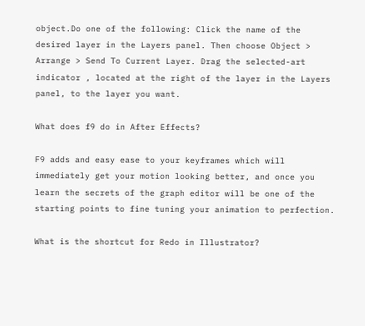object.Do one of the following: Click the name of the desired layer in the Layers panel. Then choose Object > Arrange > Send To Current Layer. Drag the selected-art indicator , located at the right of the layer in the Layers panel, to the layer you want.

What does f9 do in After Effects?

F9 adds and easy ease to your keyframes which will immediately get your motion looking better, and once you learn the secrets of the graph editor will be one of the starting points to fine tuning your animation to perfection.

What is the shortcut for Redo in Illustrator?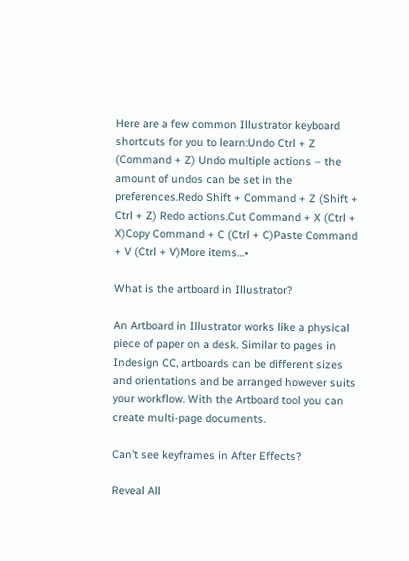Here are a few common Illustrator keyboard shortcuts for you to learn:Undo Ctrl + Z (Command + Z) Undo multiple actions – the amount of undos can be set in the preferences.Redo Shift + Command + Z (Shift + Ctrl + Z) Redo actions.Cut Command + X (Ctrl + X)Copy Command + C (Ctrl + C)Paste Command + V (Ctrl + V)More items…•

What is the artboard in Illustrator?

An Artboard in Illustrator works like a physical piece of paper on a desk. Similar to pages in Indesign CC, artboards can be different sizes and orientations and be arranged however suits your workflow. With the Artboard tool you can create multi-page documents.

Can’t see keyframes in After Effects?

Reveal All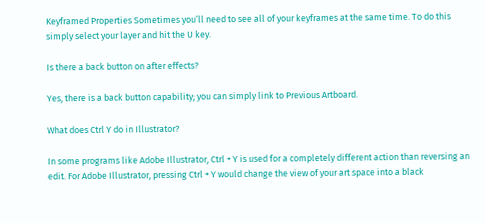Keyframed Properties Sometimes you’ll need to see all of your keyframes at the same time. To do this simply select your layer and hit the U key.

Is there a back button on after effects?

Yes, there is a back button capability; you can simply link to Previous Artboard.

What does Ctrl Y do in Illustrator?

In some programs like Adobe Illustrator, Ctrl + Y is used for a completely different action than reversing an edit. For Adobe Illustrator, pressing Ctrl + Y would change the view of your art space into a black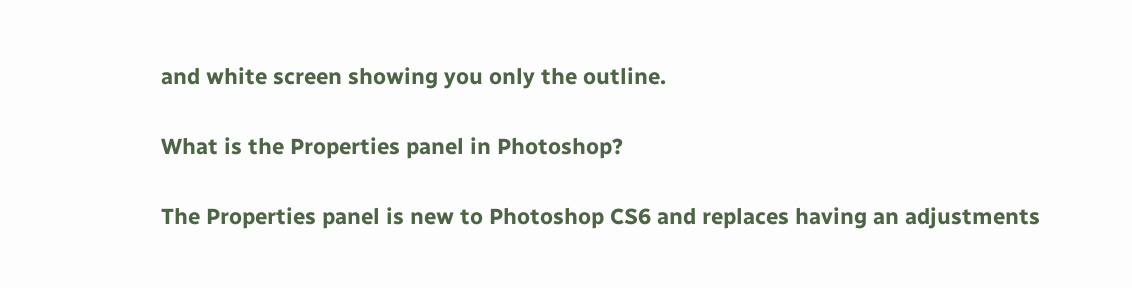and white screen showing you only the outline.

What is the Properties panel in Photoshop?

The Properties panel is new to Photoshop CS6 and replaces having an adjustments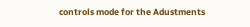controls mode for the Adustments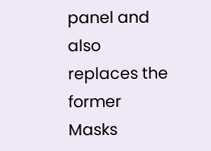panel and also replaces the former Masks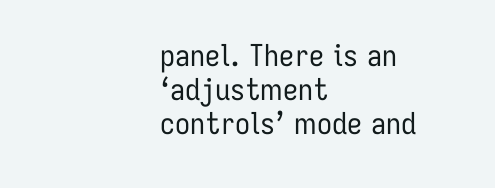panel. There is an ‘adjustment controls’ mode and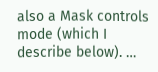also a Mask controls mode (which I describe below). …